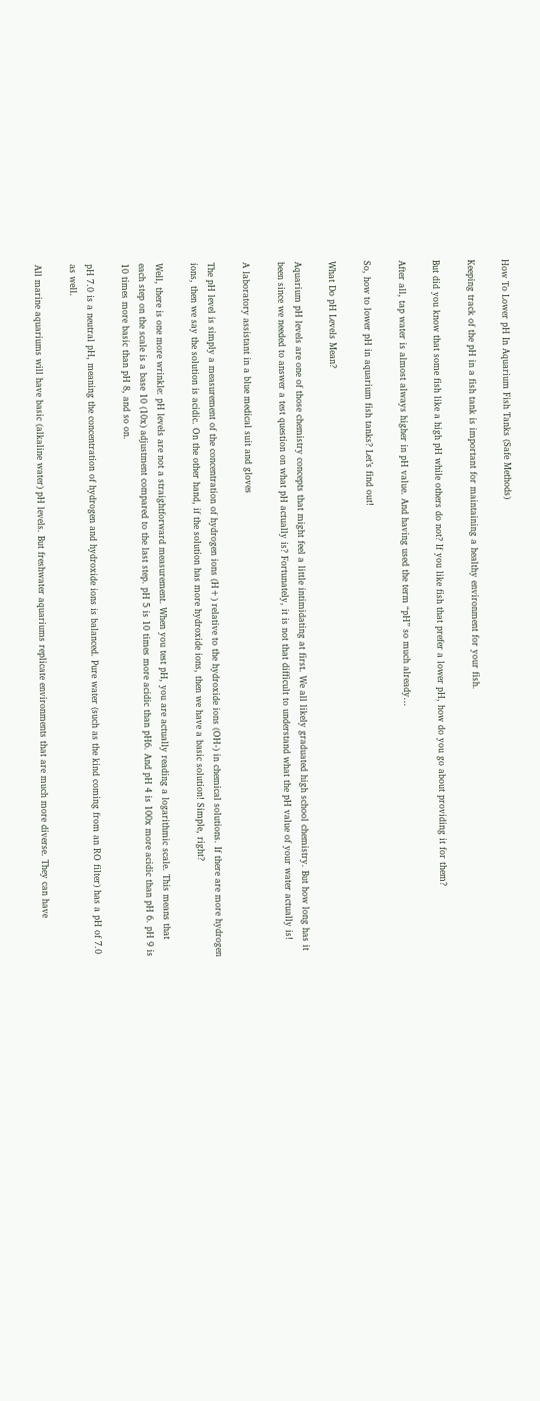How To Lower pH In Aquarium Fish Tanks (Safe Methods)

Keeping track of the pH in a fish tank is important for maintaining a healthy environment for your fish.

But did you know that some fish like a high pH while others do not? If you like fish that prefer a lower pH, how do you go about providing it for them?

After all, tap water is almost always higher in pH value. And having used the term “pH” so much already…

So, how to lower pH in aquarium fish tanks? Let’s find out!

What Do pH Levels Mean?

Aquarium pH levels are one of those chemistry concepts that might feel a little intimidating at first. We all likely graduated high school chemistry. But how long has it been since we needed to answer a test question on what pH actually is? Fortunately, it is not that difficult to understand what the pH value of your water actually is!

A laboratory assistant in a blue medical suit and gloves

The pH level is simply a measurement of the concentration of hydrogen ions (H+) relative to the hydroxide ions (OH-) in chemical solutions. If there are more hydrogen ions, then we say the solution is acidic. On the other hand, if the solution has more hydroxide ions, then we have a basic solution! Simple, right?

Well, there is one more wrinkle: pH levels are not a straightforward measurement. When you test pH, you are actually reading a logarithmic scale. This means that each step on the scale is a base 10 (10x) adjustment compared to the last step. pH 5 is 10 times more acidic than pH6. And pH 4 is 100x more acidic than pH 6. pH 9 is 10 times more basic than pH 8, and so on.

pH 7.0 is a neutral pH, meaning the concentration of hydrogen and hydroxide ions is balanced. Pure water (such as the kind coming from an RO filter) has a pH of 7.0 as well.

All marine aquariums will have basic (alkaline water) pH levels. But freshwater aquariums replicate environments that are much more diverse. They can have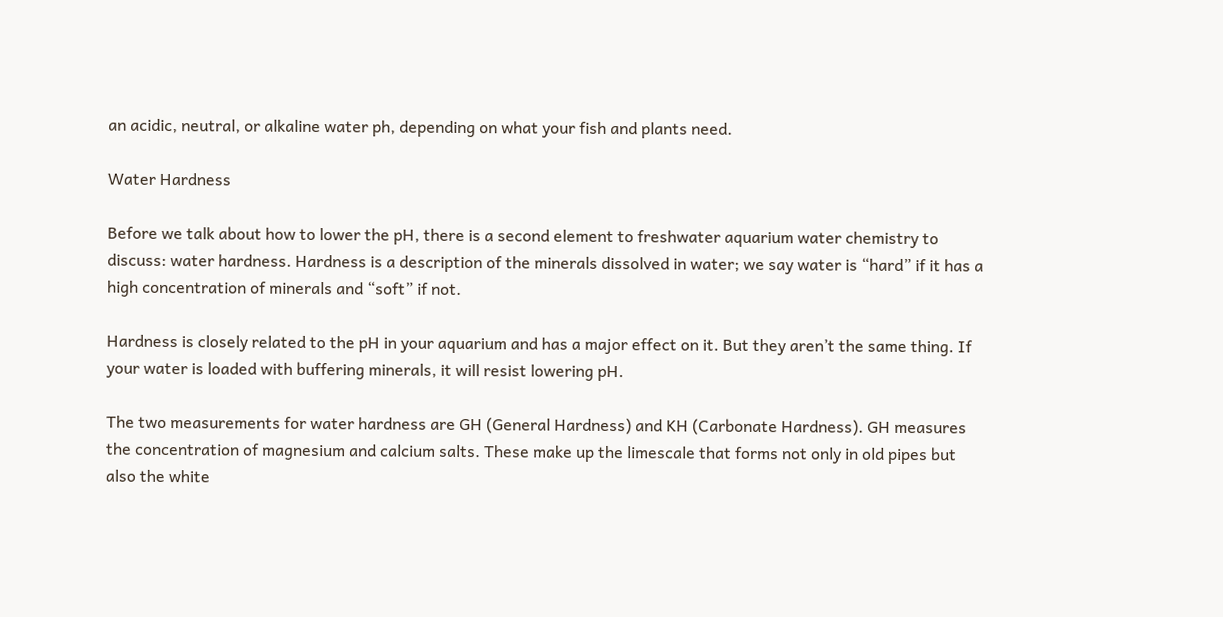an acidic, neutral, or alkaline water ph, depending on what your fish and plants need.

Water Hardness

Before we talk about how to lower the pH, there is a second element to freshwater aquarium water chemistry to discuss: water hardness. Hardness is a description of the minerals dissolved in water; we say water is “hard” if it has a high concentration of minerals and “soft” if not.

Hardness is closely related to the pH in your aquarium and has a major effect on it. But they aren’t the same thing. If your water is loaded with buffering minerals, it will resist lowering pH.

The two measurements for water hardness are GH (General Hardness) and KH (Carbonate Hardness). GH measures the concentration of magnesium and calcium salts. These make up the limescale that forms not only in old pipes but also the white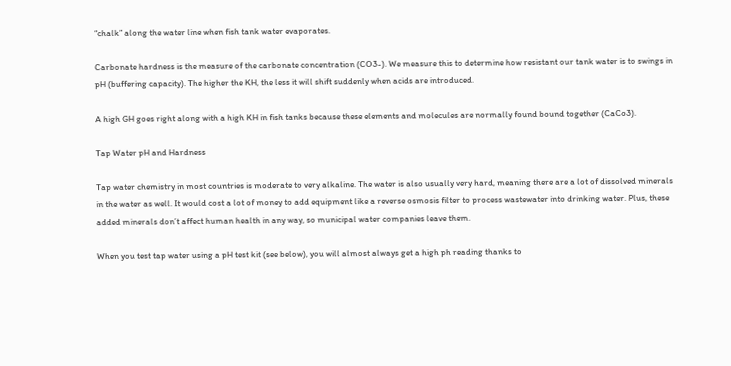“chalk” along the water line when fish tank water evaporates.

Carbonate hardness is the measure of the carbonate concentration (CO3-). We measure this to determine how resistant our tank water is to swings in pH (buffering capacity). The higher the KH, the less it will shift suddenly when acids are introduced.

A high GH goes right along with a high KH in fish tanks because these elements and molecules are normally found bound together (CaCo3).

Tap Water pH and Hardness

Tap water chemistry in most countries is moderate to very alkaline. The water is also usually very hard, meaning there are a lot of dissolved minerals in the water as well. It would cost a lot of money to add equipment like a reverse osmosis filter to process wastewater into drinking water. Plus, these added minerals don’t affect human health in any way, so municipal water companies leave them.

When you test tap water using a pH test kit (see below), you will almost always get a high ph reading thanks to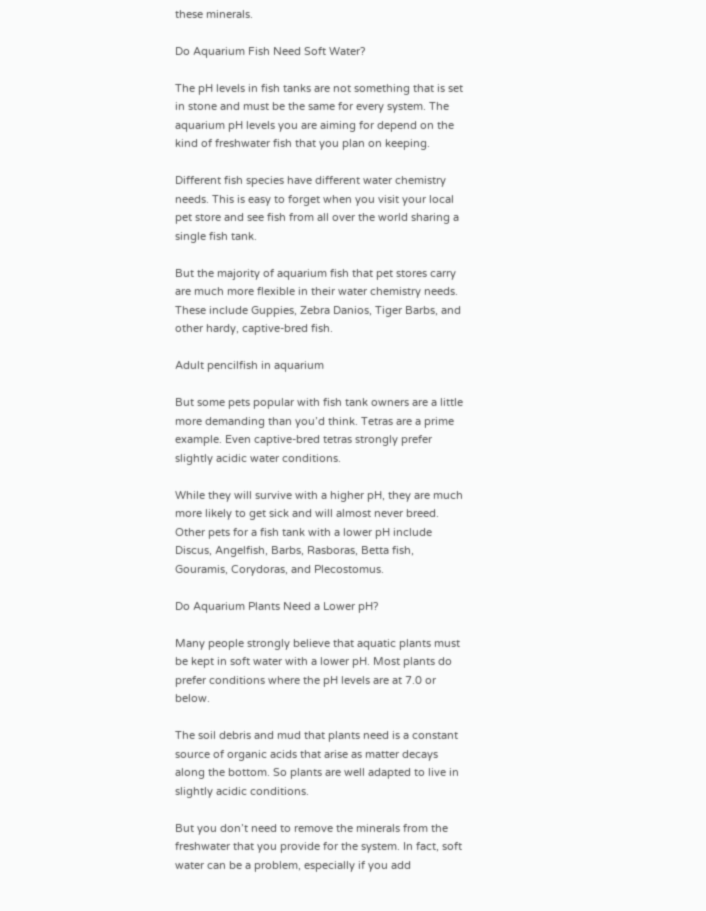these minerals.

Do Aquarium Fish Need Soft Water?

The pH levels in fish tanks are not something that is set in stone and must be the same for every system. The aquarium pH levels you are aiming for depend on the kind of freshwater fish that you plan on keeping.

Different fish species have different water chemistry needs. This is easy to forget when you visit your local pet store and see fish from all over the world sharing a single fish tank.

But the majority of aquarium fish that pet stores carry are much more flexible in their water chemistry needs. These include Guppies, Zebra Danios, Tiger Barbs, and other hardy, captive-bred fish.

Adult pencilfish in aquarium

But some pets popular with fish tank owners are a little more demanding than you’d think. Tetras are a prime example. Even captive-bred tetras strongly prefer slightly acidic water conditions.

While they will survive with a higher pH, they are much more likely to get sick and will almost never breed. Other pets for a fish tank with a lower pH include Discus, Angelfish, Barbs, Rasboras, Betta fish, Gouramis, Corydoras, and Plecostomus.

Do Aquarium Plants Need a Lower pH?

Many people strongly believe that aquatic plants must be kept in soft water with a lower pH. Most plants do prefer conditions where the pH levels are at 7.0 or below.

The soil debris and mud that plants need is a constant source of organic acids that arise as matter decays along the bottom. So plants are well adapted to live in slightly acidic conditions.

But you don’t need to remove the minerals from the freshwater that you provide for the system. In fact, soft water can be a problem, especially if you add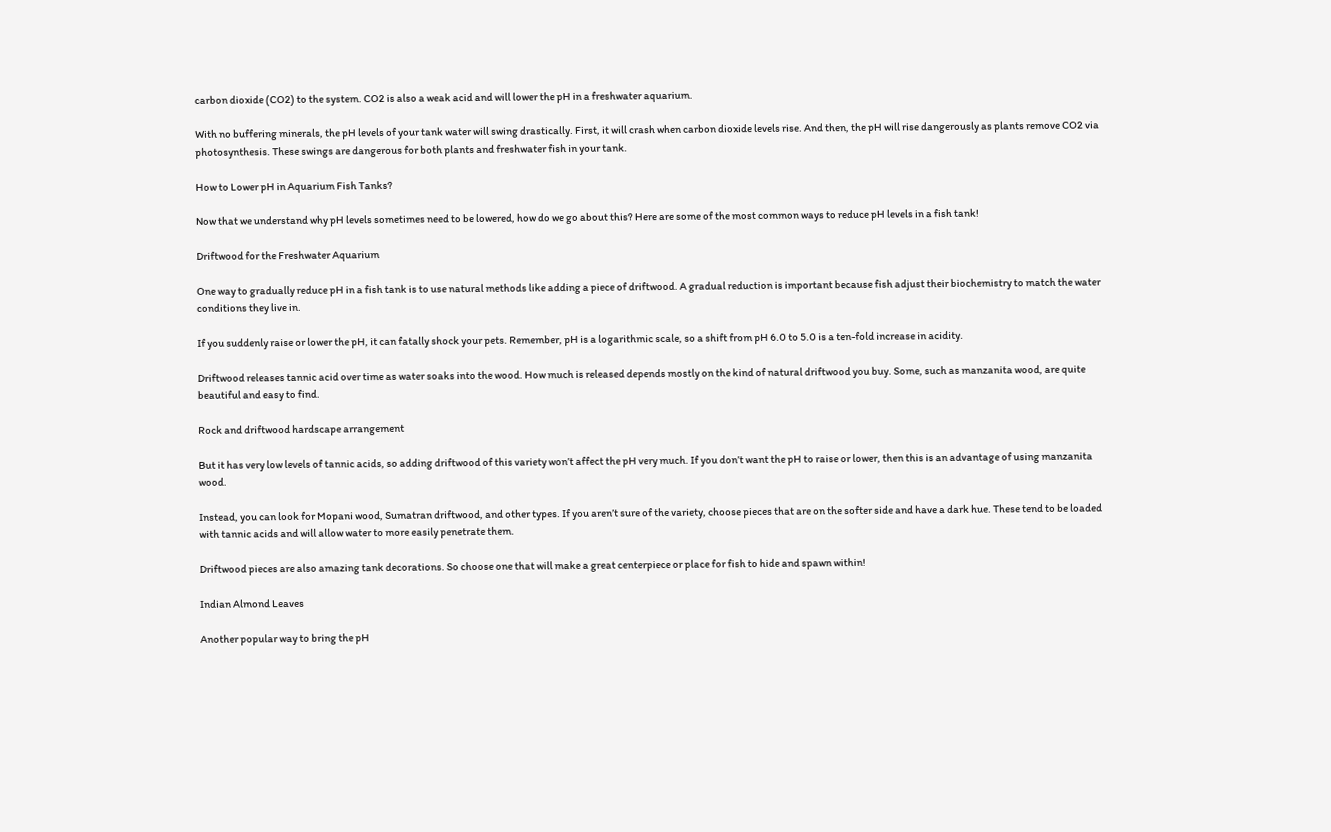carbon dioxide (CO2) to the system. CO2 is also a weak acid and will lower the pH in a freshwater aquarium.

With no buffering minerals, the pH levels of your tank water will swing drastically. First, it will crash when carbon dioxide levels rise. And then, the pH will rise dangerously as plants remove CO2 via photosynthesis. These swings are dangerous for both plants and freshwater fish in your tank.

How to Lower pH in Aquarium Fish Tanks?

Now that we understand why pH levels sometimes need to be lowered, how do we go about this? Here are some of the most common ways to reduce pH levels in a fish tank!

Driftwood for the Freshwater Aquarium

One way to gradually reduce pH in a fish tank is to use natural methods like adding a piece of driftwood. A gradual reduction is important because fish adjust their biochemistry to match the water conditions they live in.

If you suddenly raise or lower the pH, it can fatally shock your pets. Remember, pH is a logarithmic scale, so a shift from pH 6.0 to 5.0 is a ten-fold increase in acidity.

Driftwood releases tannic acid over time as water soaks into the wood. How much is released depends mostly on the kind of natural driftwood you buy. Some, such as manzanita wood, are quite beautiful and easy to find.

Rock and driftwood hardscape arrangement

But it has very low levels of tannic acids, so adding driftwood of this variety won’t affect the pH very much. If you don’t want the pH to raise or lower, then this is an advantage of using manzanita wood.

Instead, you can look for Mopani wood, Sumatran driftwood, and other types. If you aren’t sure of the variety, choose pieces that are on the softer side and have a dark hue. These tend to be loaded with tannic acids and will allow water to more easily penetrate them.

Driftwood pieces are also amazing tank decorations. So choose one that will make a great centerpiece or place for fish to hide and spawn within!

Indian Almond Leaves

Another popular way to bring the pH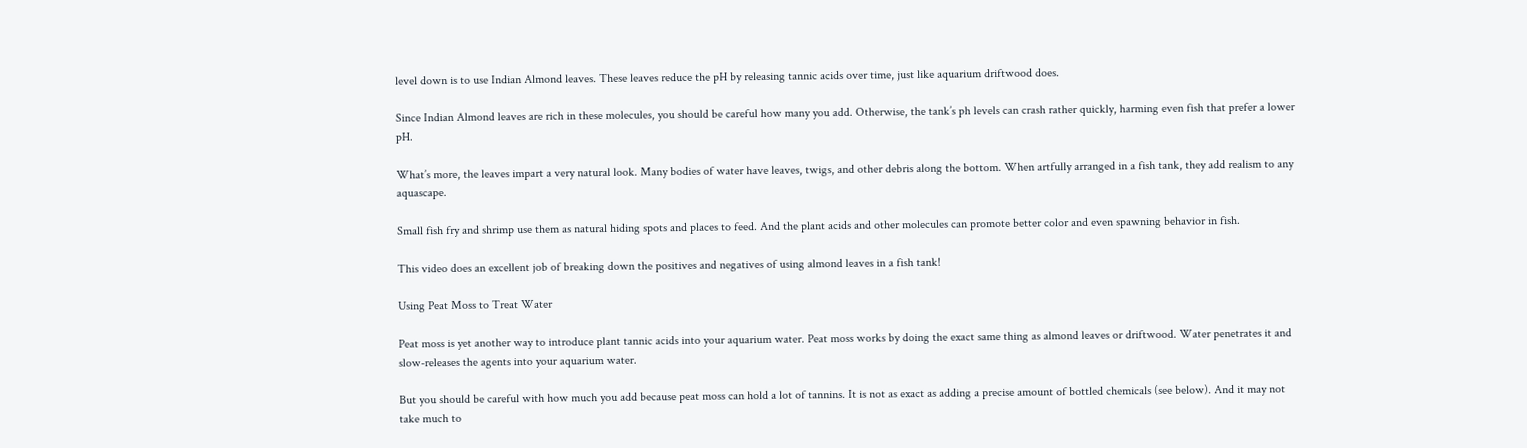level down is to use Indian Almond leaves. These leaves reduce the pH by releasing tannic acids over time, just like aquarium driftwood does.

Since Indian Almond leaves are rich in these molecules, you should be careful how many you add. Otherwise, the tank’s ph levels can crash rather quickly, harming even fish that prefer a lower pH.

What’s more, the leaves impart a very natural look. Many bodies of water have leaves, twigs, and other debris along the bottom. When artfully arranged in a fish tank, they add realism to any aquascape.

Small fish fry and shrimp use them as natural hiding spots and places to feed. And the plant acids and other molecules can promote better color and even spawning behavior in fish.

This video does an excellent job of breaking down the positives and negatives of using almond leaves in a fish tank!

Using Peat Moss to Treat Water

Peat moss is yet another way to introduce plant tannic acids into your aquarium water. Peat moss works by doing the exact same thing as almond leaves or driftwood. Water penetrates it and slow-releases the agents into your aquarium water.

But you should be careful with how much you add because peat moss can hold a lot of tannins. It is not as exact as adding a precise amount of bottled chemicals (see below). And it may not take much to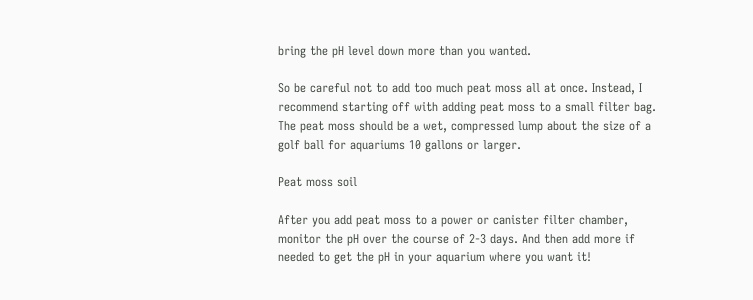bring the pH level down more than you wanted.

So be careful not to add too much peat moss all at once. Instead, I recommend starting off with adding peat moss to a small filter bag. The peat moss should be a wet, compressed lump about the size of a golf ball for aquariums 10 gallons or larger.

Peat moss soil

After you add peat moss to a power or canister filter chamber, monitor the pH over the course of 2-3 days. And then add more if needed to get the pH in your aquarium where you want it!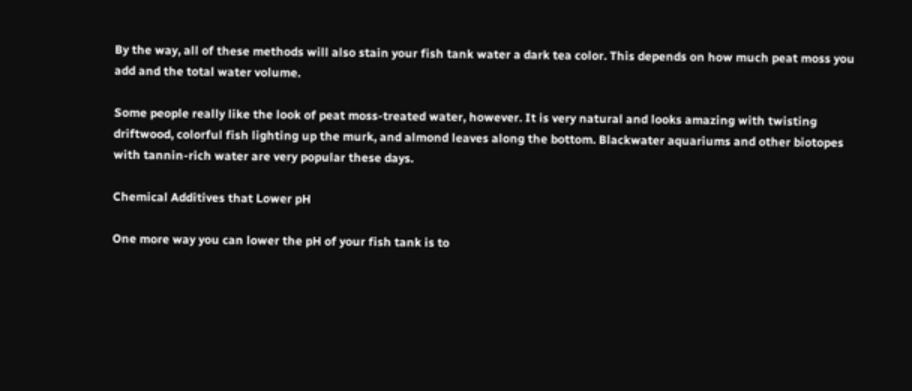By the way, all of these methods will also stain your fish tank water a dark tea color. This depends on how much peat moss you add and the total water volume.

Some people really like the look of peat moss-treated water, however. It is very natural and looks amazing with twisting driftwood, colorful fish lighting up the murk, and almond leaves along the bottom. Blackwater aquariums and other biotopes with tannin-rich water are very popular these days.

Chemical Additives that Lower pH

One more way you can lower the pH of your fish tank is to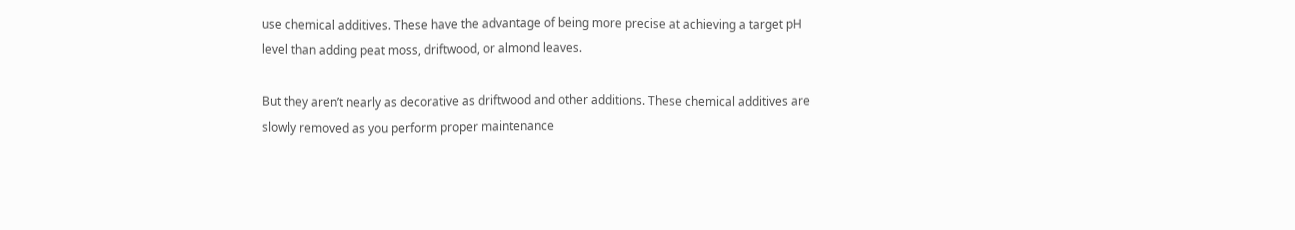use chemical additives. These have the advantage of being more precise at achieving a target pH level than adding peat moss, driftwood, or almond leaves.

But they aren’t nearly as decorative as driftwood and other additions. These chemical additives are slowly removed as you perform proper maintenance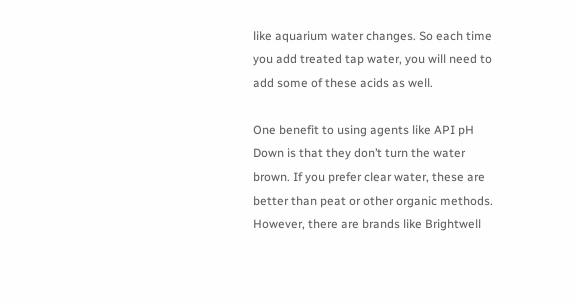like aquarium water changes. So each time you add treated tap water, you will need to add some of these acids as well.

One benefit to using agents like API pH Down is that they don’t turn the water brown. If you prefer clear water, these are better than peat or other organic methods. However, there are brands like Brightwell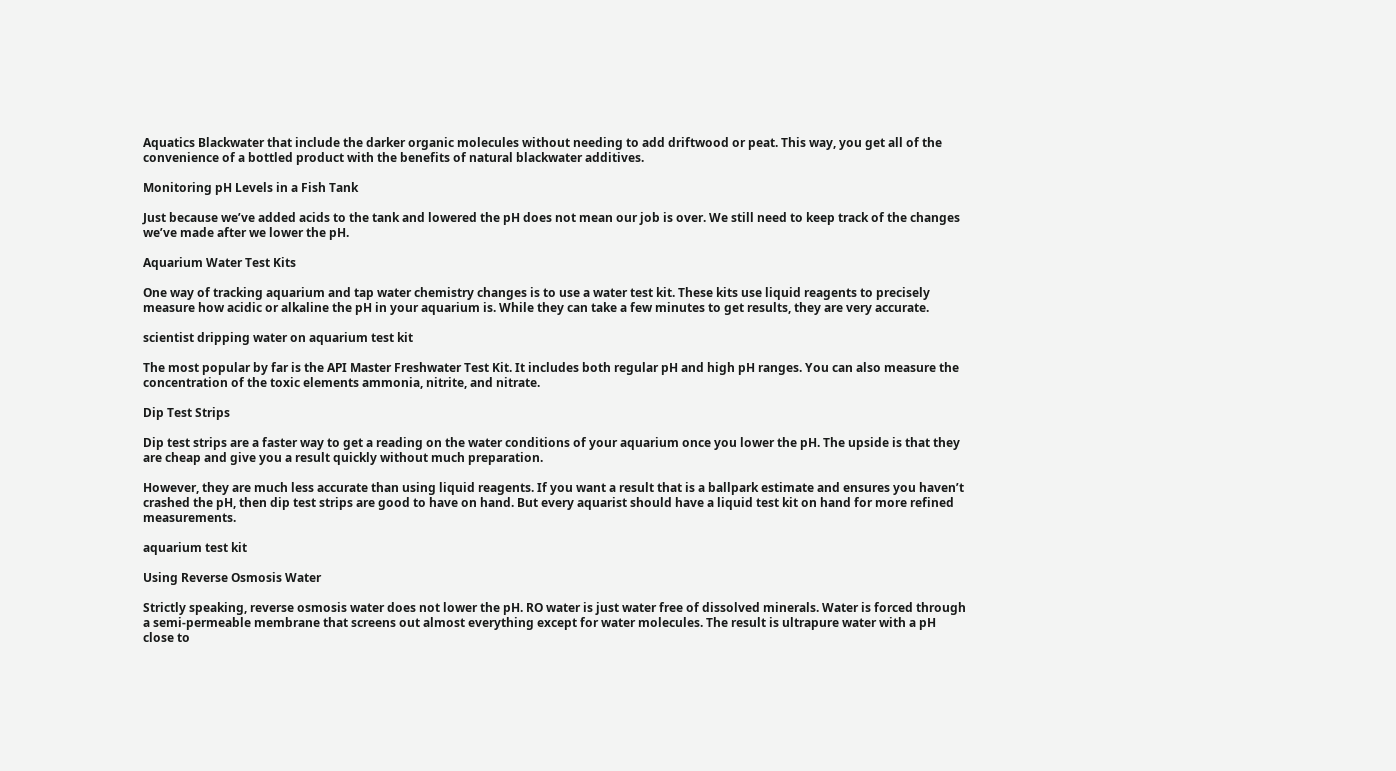Aquatics Blackwater that include the darker organic molecules without needing to add driftwood or peat. This way, you get all of the convenience of a bottled product with the benefits of natural blackwater additives.

Monitoring pH Levels in a Fish Tank

Just because we’ve added acids to the tank and lowered the pH does not mean our job is over. We still need to keep track of the changes we’ve made after we lower the pH.

Aquarium Water Test Kits

One way of tracking aquarium and tap water chemistry changes is to use a water test kit. These kits use liquid reagents to precisely measure how acidic or alkaline the pH in your aquarium is. While they can take a few minutes to get results, they are very accurate.

scientist dripping water on aquarium test kit

The most popular by far is the API Master Freshwater Test Kit. It includes both regular pH and high pH ranges. You can also measure the concentration of the toxic elements ammonia, nitrite, and nitrate.

Dip Test Strips

Dip test strips are a faster way to get a reading on the water conditions of your aquarium once you lower the pH. The upside is that they are cheap and give you a result quickly without much preparation.

However, they are much less accurate than using liquid reagents. If you want a result that is a ballpark estimate and ensures you haven’t crashed the pH, then dip test strips are good to have on hand. But every aquarist should have a liquid test kit on hand for more refined measurements.

aquarium test kit

Using Reverse Osmosis Water

Strictly speaking, reverse osmosis water does not lower the pH. RO water is just water free of dissolved minerals. Water is forced through a semi-permeable membrane that screens out almost everything except for water molecules. The result is ultrapure water with a pH close to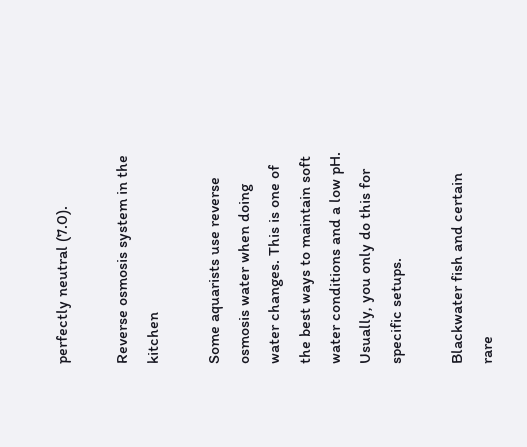perfectly neutral (7.0).

Reverse osmosis system in the kitchen

Some aquarists use reverse osmosis water when doing water changes. This is one of the best ways to maintain soft water conditions and a low pH. Usually, you only do this for specific setups.

Blackwater fish and certain rare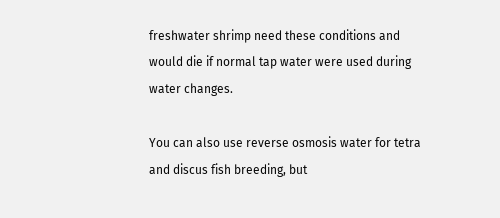freshwater shrimp need these conditions and would die if normal tap water were used during water changes.

You can also use reverse osmosis water for tetra and discus fish breeding, but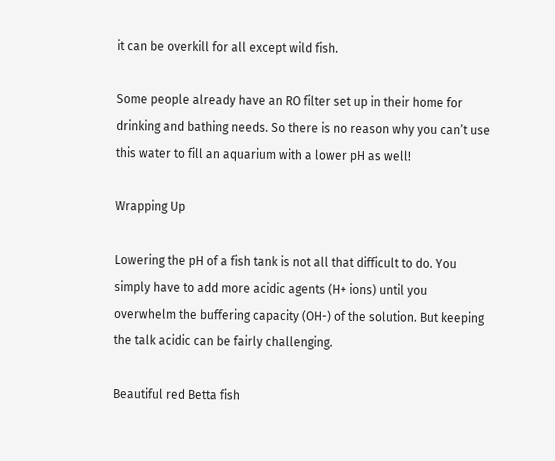it can be overkill for all except wild fish.

Some people already have an RO filter set up in their home for drinking and bathing needs. So there is no reason why you can’t use this water to fill an aquarium with a lower pH as well!

Wrapping Up

Lowering the pH of a fish tank is not all that difficult to do. You simply have to add more acidic agents (H+ ions) until you overwhelm the buffering capacity (OH-) of the solution. But keeping the talk acidic can be fairly challenging.

Beautiful red Betta fish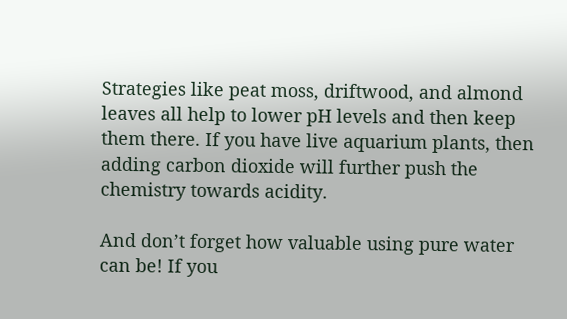Strategies like peat moss, driftwood, and almond leaves all help to lower pH levels and then keep them there. If you have live aquarium plants, then adding carbon dioxide will further push the chemistry towards acidity.

And don’t forget how valuable using pure water can be! If you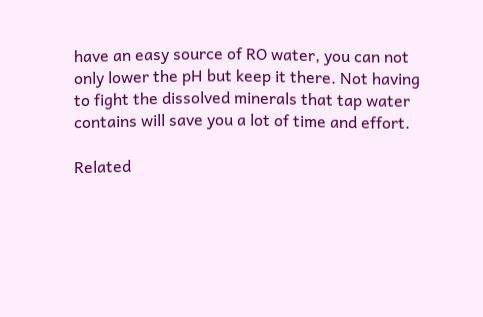have an easy source of RO water, you can not only lower the pH but keep it there. Not having to fight the dissolved minerals that tap water contains will save you a lot of time and effort.

Related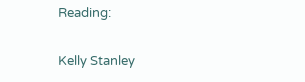Reading:

Kelly Stanley